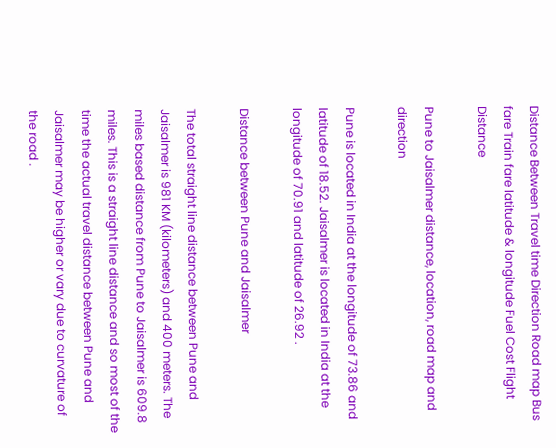Distance Between Travel time Direction Road map Bus fare Train fare latitude & longitude Fuel Cost Flight Distance

Pune to Jaisalmer distance, location, road map and direction

Pune is located in India at the longitude of 73.86 and latitude of 18.52. Jaisalmer is located in India at the longitude of 70.91 and latitude of 26.92 .

Distance between Pune and Jaisalmer

The total straight line distance between Pune and Jaisalmer is 981 KM (kilometers) and 400 meters. The miles based distance from Pune to Jaisalmer is 609.8 miles. This is a straight line distance and so most of the time the actual travel distance between Pune and Jaisalmer may be higher or vary due to curvature of the road .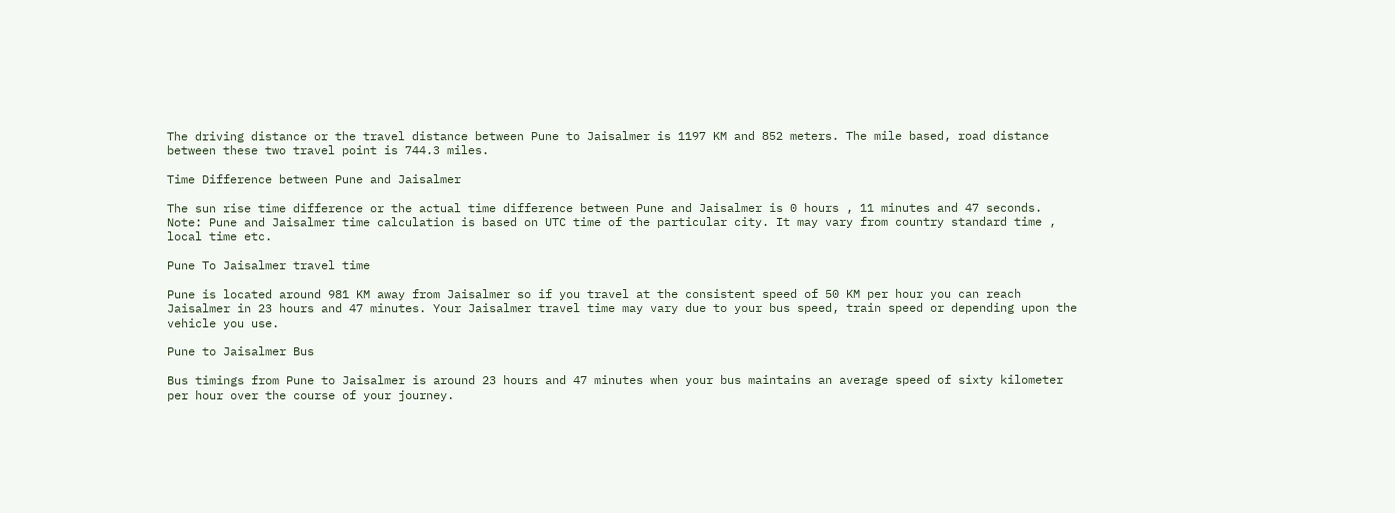The driving distance or the travel distance between Pune to Jaisalmer is 1197 KM and 852 meters. The mile based, road distance between these two travel point is 744.3 miles.

Time Difference between Pune and Jaisalmer

The sun rise time difference or the actual time difference between Pune and Jaisalmer is 0 hours , 11 minutes and 47 seconds. Note: Pune and Jaisalmer time calculation is based on UTC time of the particular city. It may vary from country standard time , local time etc.

Pune To Jaisalmer travel time

Pune is located around 981 KM away from Jaisalmer so if you travel at the consistent speed of 50 KM per hour you can reach Jaisalmer in 23 hours and 47 minutes. Your Jaisalmer travel time may vary due to your bus speed, train speed or depending upon the vehicle you use.

Pune to Jaisalmer Bus

Bus timings from Pune to Jaisalmer is around 23 hours and 47 minutes when your bus maintains an average speed of sixty kilometer per hour over the course of your journey.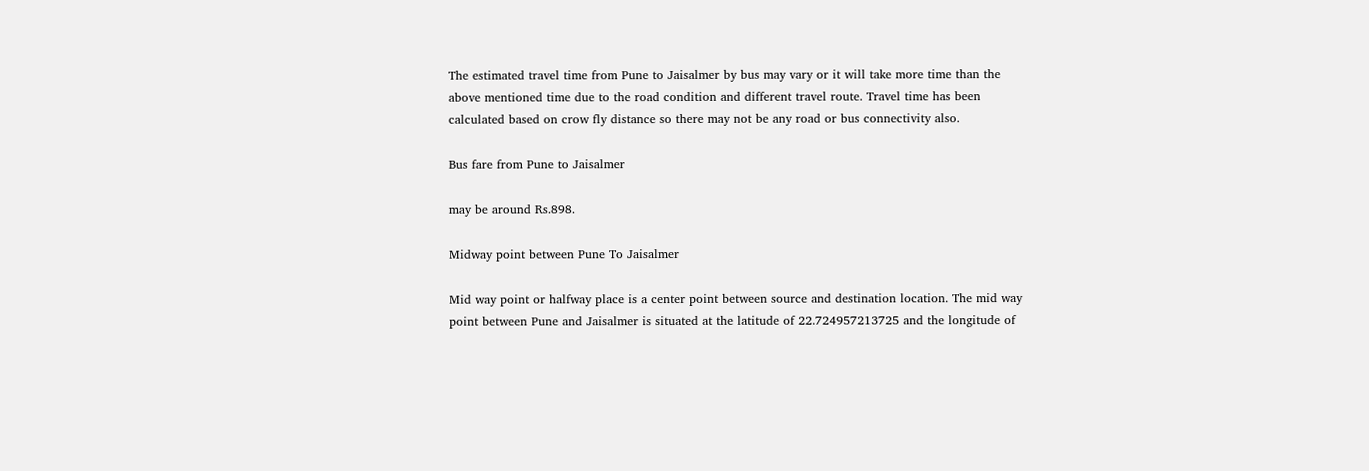The estimated travel time from Pune to Jaisalmer by bus may vary or it will take more time than the above mentioned time due to the road condition and different travel route. Travel time has been calculated based on crow fly distance so there may not be any road or bus connectivity also.

Bus fare from Pune to Jaisalmer

may be around Rs.898.

Midway point between Pune To Jaisalmer

Mid way point or halfway place is a center point between source and destination location. The mid way point between Pune and Jaisalmer is situated at the latitude of 22.724957213725 and the longitude of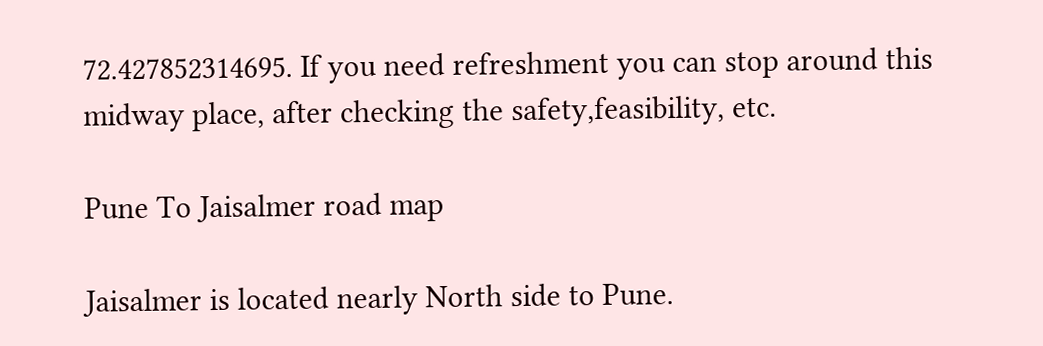72.427852314695. If you need refreshment you can stop around this midway place, after checking the safety,feasibility, etc.

Pune To Jaisalmer road map

Jaisalmer is located nearly North side to Pune.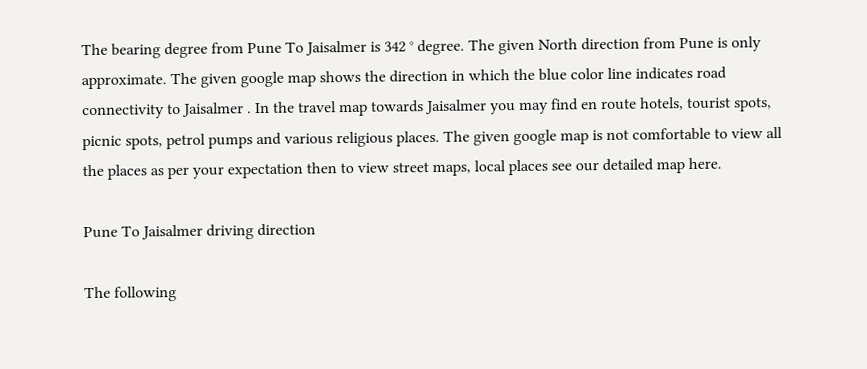The bearing degree from Pune To Jaisalmer is 342 ° degree. The given North direction from Pune is only approximate. The given google map shows the direction in which the blue color line indicates road connectivity to Jaisalmer . In the travel map towards Jaisalmer you may find en route hotels, tourist spots, picnic spots, petrol pumps and various religious places. The given google map is not comfortable to view all the places as per your expectation then to view street maps, local places see our detailed map here.

Pune To Jaisalmer driving direction

The following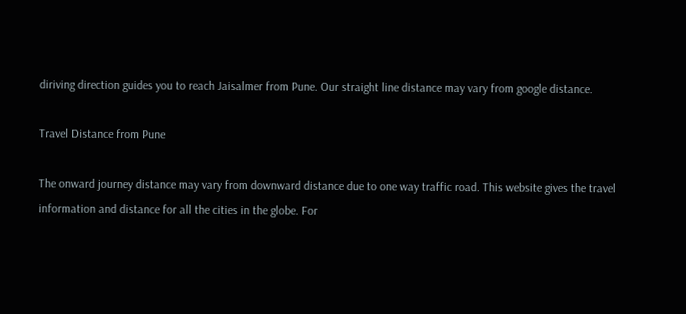diriving direction guides you to reach Jaisalmer from Pune. Our straight line distance may vary from google distance.

Travel Distance from Pune

The onward journey distance may vary from downward distance due to one way traffic road. This website gives the travel information and distance for all the cities in the globe. For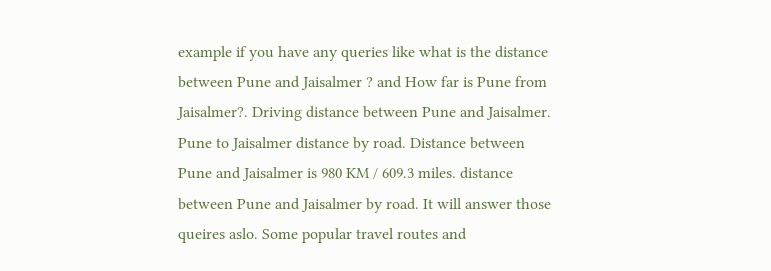example if you have any queries like what is the distance between Pune and Jaisalmer ? and How far is Pune from Jaisalmer?. Driving distance between Pune and Jaisalmer. Pune to Jaisalmer distance by road. Distance between Pune and Jaisalmer is 980 KM / 609.3 miles. distance between Pune and Jaisalmer by road. It will answer those queires aslo. Some popular travel routes and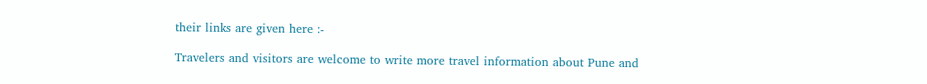their links are given here :-

Travelers and visitors are welcome to write more travel information about Pune and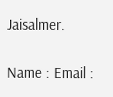Jaisalmer.

Name : Email :